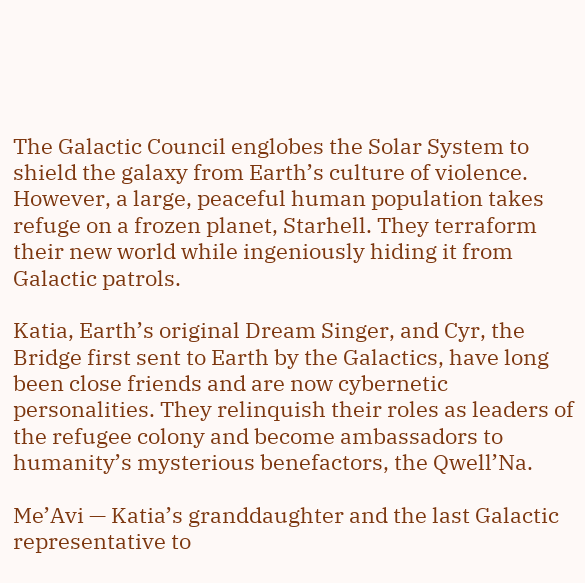The Galactic Council englobes the Solar System to shield the galaxy from Earth’s culture of violence. However, a large, peaceful human population takes refuge on a frozen planet, Starhell. They terraform their new world while ingeniously hiding it from Galactic patrols.

Katia, Earth’s original Dream Singer, and Cyr, the Bridge first sent to Earth by the Galactics, have long been close friends and are now cybernetic personalities. They relinquish their roles as leaders of the refugee colony and become ambassadors to humanity’s mysterious benefactors, the Qwell’Na.

Me’Avi — Katia’s granddaughter and the last Galactic representative to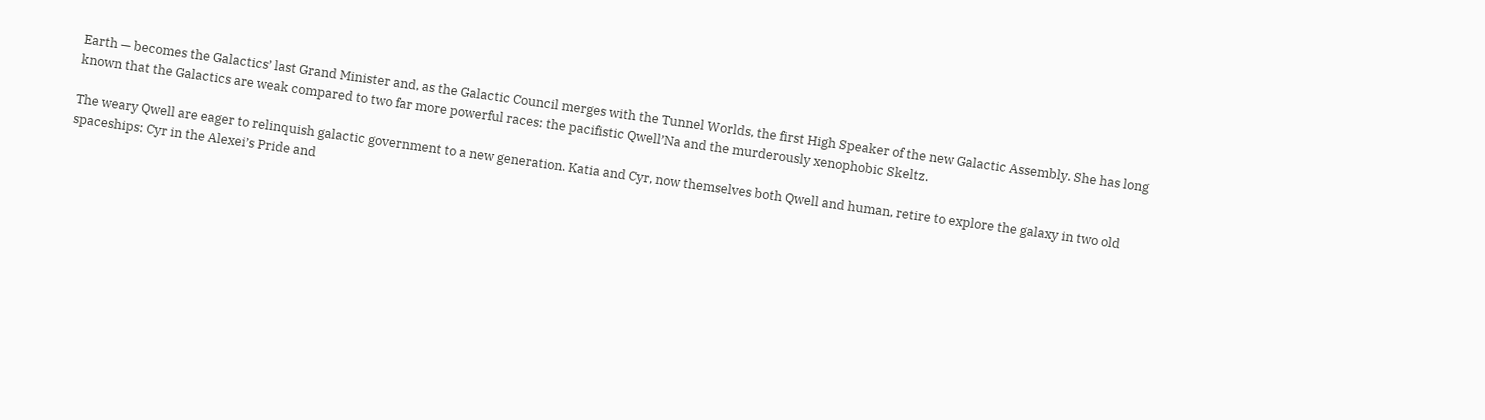Earth — becomes the Galactics’ last Grand Minister and, as the Galactic Council merges with the Tunnel Worlds, the first High Speaker of the new Galactic Assembly. She has long known that the Galactics are weak compared to two far more powerful races: the pacifistic Qwell’Na and the murderously xenophobic Skeltz.

The weary Qwell are eager to relinquish galactic government to a new generation. Katia and Cyr, now themselves both Qwell and human, retire to explore the galaxy in two old spaceships: Cyr in the Alexei’s Pride and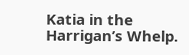Katia in the Harrigan’s Whelp.